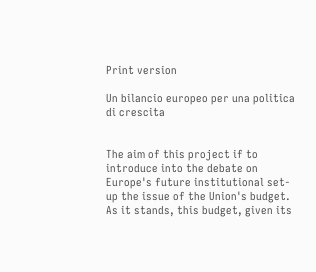Print version

Un bilancio europeo per una politica di crescita


The aim of this project if to introduce into the debate on Europe's future institutional set-up the issue of the Union's budget. As it stands, this budget, given its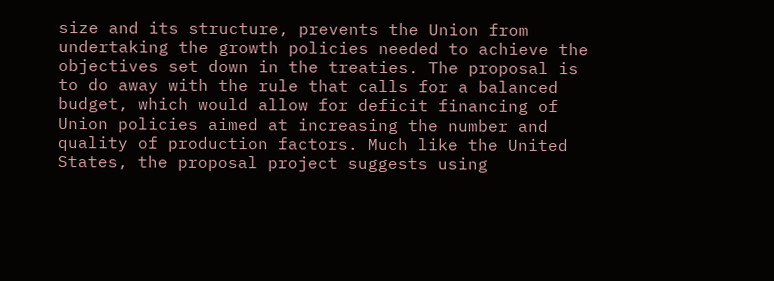size and its structure, prevents the Union from undertaking the growth policies needed to achieve the objectives set down in the treaties. The proposal is to do away with the rule that calls for a balanced budget, which would allow for deficit financing of Union policies aimed at increasing the number and quality of production factors. Much like the United States, the proposal project suggests using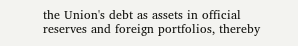the Union's debt as assets in official reserves and foreign portfolios, thereby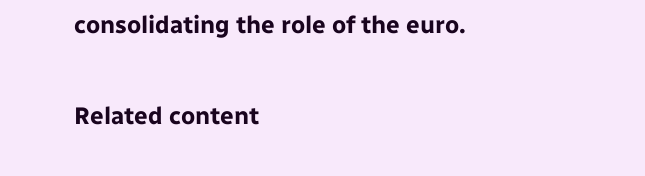consolidating the role of the euro.

Related content